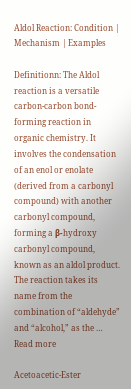Aldol Reaction: Condition | Mechanism | Examples

Definitionn: The Aldol reaction is a versatile carbon-carbon bond-forming reaction in organic chemistry. It involves the condensation of an enol or enolate (derived from a carbonyl compound) with another carbonyl compound, forming a β-hydroxy carbonyl compound, known as an aldol product. The reaction takes its name from the combination of “aldehyde” and “alcohol,” as the … Read more

Acetoacetic-Ester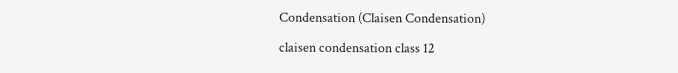Condensation (Claisen Condensation)

claisen condensation class 12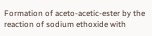Formation of aceto-acetic-ester by the reaction of sodium ethoxide with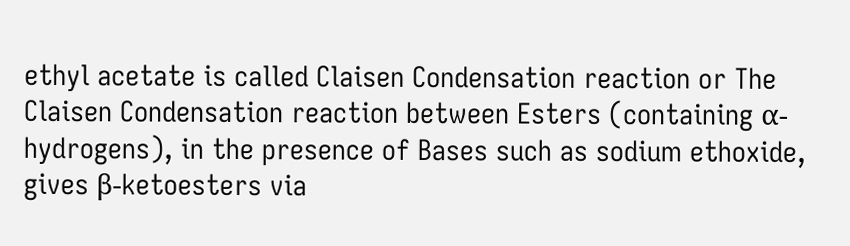ethyl acetate is called Claisen Condensation reaction or The Claisen Condensation reaction between Esters (containing α-hydrogens), in the presence of Bases such as sodium ethoxide, gives β-ketoesters via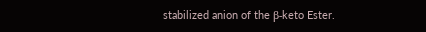stabilized anion of the β-keto Ester.